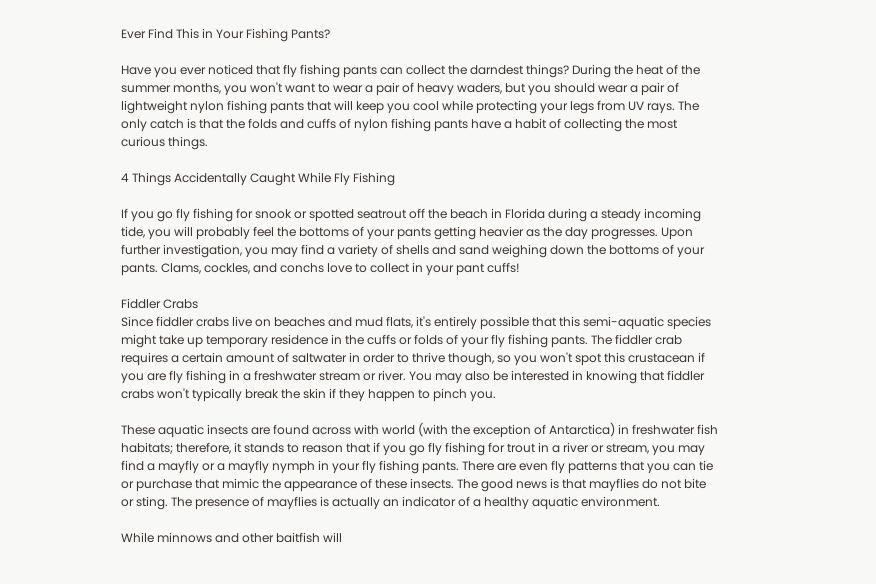Ever Find This in Your Fishing Pants?

Have you ever noticed that fly fishing pants can collect the darndest things? During the heat of the summer months, you won't want to wear a pair of heavy waders, but you should wear a pair of lightweight nylon fishing pants that will keep you cool while protecting your legs from UV rays. The only catch is that the folds and cuffs of nylon fishing pants have a habit of collecting the most curious things.

4 Things Accidentally Caught While Fly Fishing

If you go fly fishing for snook or spotted seatrout off the beach in Florida during a steady incoming tide, you will probably feel the bottoms of your pants getting heavier as the day progresses. Upon further investigation, you may find a variety of shells and sand weighing down the bottoms of your pants. Clams, cockles, and conchs love to collect in your pant cuffs!

Fiddler Crabs
Since fiddler crabs live on beaches and mud flats, it's entirely possible that this semi-aquatic species might take up temporary residence in the cuffs or folds of your fly fishing pants. The fiddler crab requires a certain amount of saltwater in order to thrive though, so you won't spot this crustacean if you are fly fishing in a freshwater stream or river. You may also be interested in knowing that fiddler crabs won't typically break the skin if they happen to pinch you.

These aquatic insects are found across with world (with the exception of Antarctica) in freshwater fish habitats; therefore, it stands to reason that if you go fly fishing for trout in a river or stream, you may find a mayfly or a mayfly nymph in your fly fishing pants. There are even fly patterns that you can tie or purchase that mimic the appearance of these insects. The good news is that mayflies do not bite or sting. The presence of mayflies is actually an indicator of a healthy aquatic environment.

While minnows and other baitfish will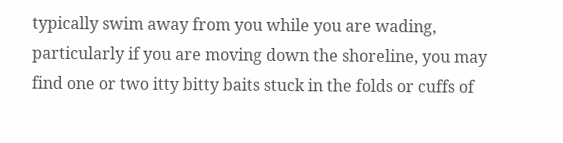typically swim away from you while you are wading, particularly if you are moving down the shoreline, you may find one or two itty bitty baits stuck in the folds or cuffs of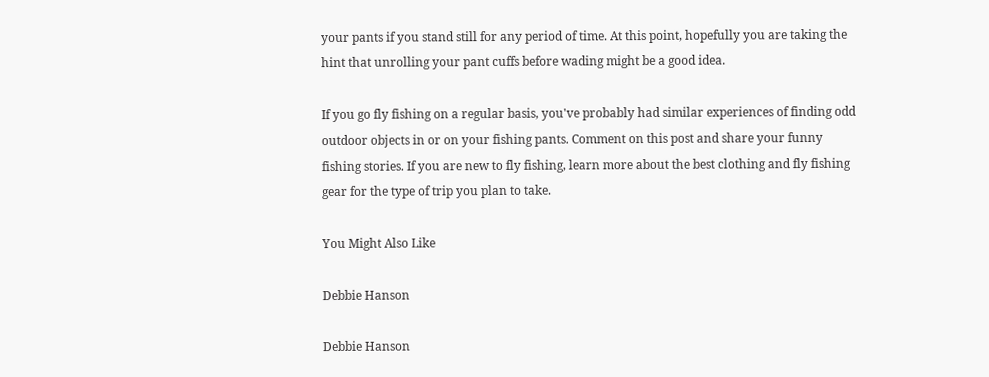your pants if you stand still for any period of time. At this point, hopefully you are taking the hint that unrolling your pant cuffs before wading might be a good idea.

If you go fly fishing on a regular basis, you've probably had similar experiences of finding odd outdoor objects in or on your fishing pants. Comment on this post and share your funny fishing stories. If you are new to fly fishing, learn more about the best clothing and fly fishing gear for the type of trip you plan to take.

You Might Also Like

Debbie Hanson

Debbie Hanson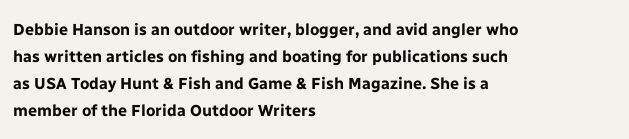Debbie Hanson is an outdoor writer, blogger, and avid angler who has written articles on fishing and boating for publications such as USA Today Hunt & Fish and Game & Fish Magazine. She is a member of the Florida Outdoor Writers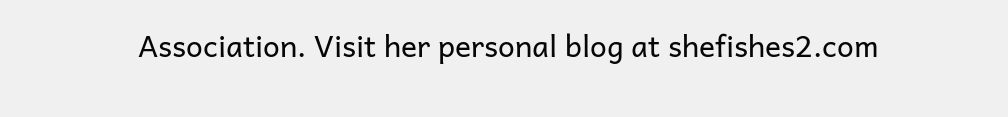Association. Visit her personal blog at shefishes2.com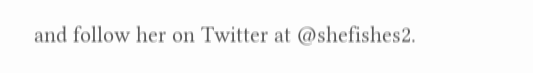and follow her on Twitter at @shefishes2.